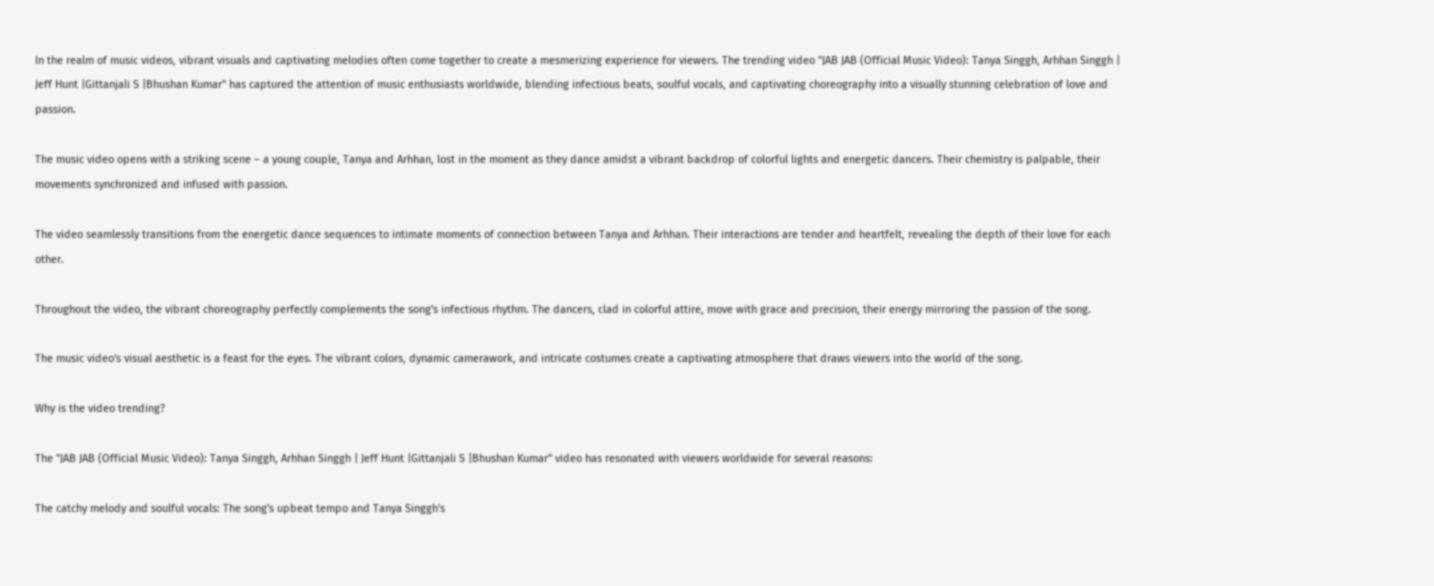In the realm of music videos, vibrant visuals and captivating melodies often come together to create a mesmerizing experience for viewers. The trending video "JAB JAB (Official Music Video): Tanya Singgh, Arhhan Singgh | Jeff Hunt |Gittanjali S |Bhushan Kumar" has captured the attention of music enthusiasts worldwide, blending infectious beats, soulful vocals, and captivating choreography into a visually stunning celebration of love and passion.

The music video opens with a striking scene – a young couple, Tanya and Arhhan, lost in the moment as they dance amidst a vibrant backdrop of colorful lights and energetic dancers. Their chemistry is palpable, their movements synchronized and infused with passion.

The video seamlessly transitions from the energetic dance sequences to intimate moments of connection between Tanya and Arhhan. Their interactions are tender and heartfelt, revealing the depth of their love for each other.

Throughout the video, the vibrant choreography perfectly complements the song's infectious rhythm. The dancers, clad in colorful attire, move with grace and precision, their energy mirroring the passion of the song.

The music video's visual aesthetic is a feast for the eyes. The vibrant colors, dynamic camerawork, and intricate costumes create a captivating atmosphere that draws viewers into the world of the song.

Why is the video trending?

The "JAB JAB (Official Music Video): Tanya Singgh, Arhhan Singgh | Jeff Hunt |Gittanjali S |Bhushan Kumar" video has resonated with viewers worldwide for several reasons:

The catchy melody and soulful vocals: The song's upbeat tempo and Tanya Singgh's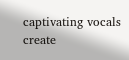captivating vocals create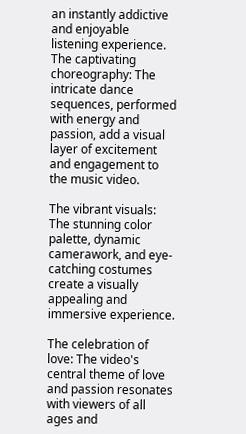an instantly addictive and enjoyable listening experience. The captivating choreography: The intricate dance sequences, performed with energy and passion, add a visual layer of excitement and engagement to the music video.

The vibrant visuals: The stunning color palette, dynamic camerawork, and eye-catching costumes create a visually appealing and immersive experience.

The celebration of love: The video's central theme of love and passion resonates with viewers of all ages and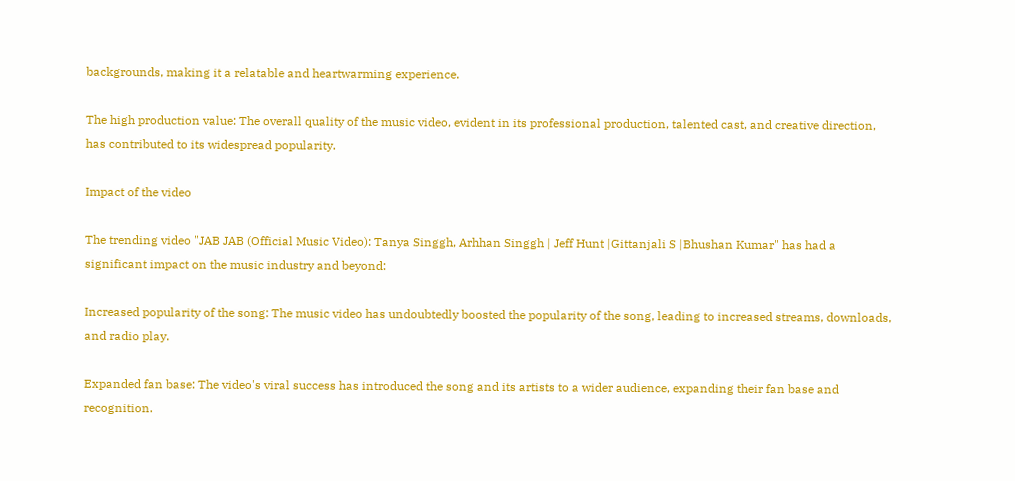backgrounds, making it a relatable and heartwarming experience.

The high production value: The overall quality of the music video, evident in its professional production, talented cast, and creative direction, has contributed to its widespread popularity.

Impact of the video

The trending video "JAB JAB (Official Music Video): Tanya Singgh, Arhhan Singgh | Jeff Hunt |Gittanjali S |Bhushan Kumar" has had a significant impact on the music industry and beyond:

Increased popularity of the song: The music video has undoubtedly boosted the popularity of the song, leading to increased streams, downloads, and radio play.

Expanded fan base: The video's viral success has introduced the song and its artists to a wider audience, expanding their fan base and recognition.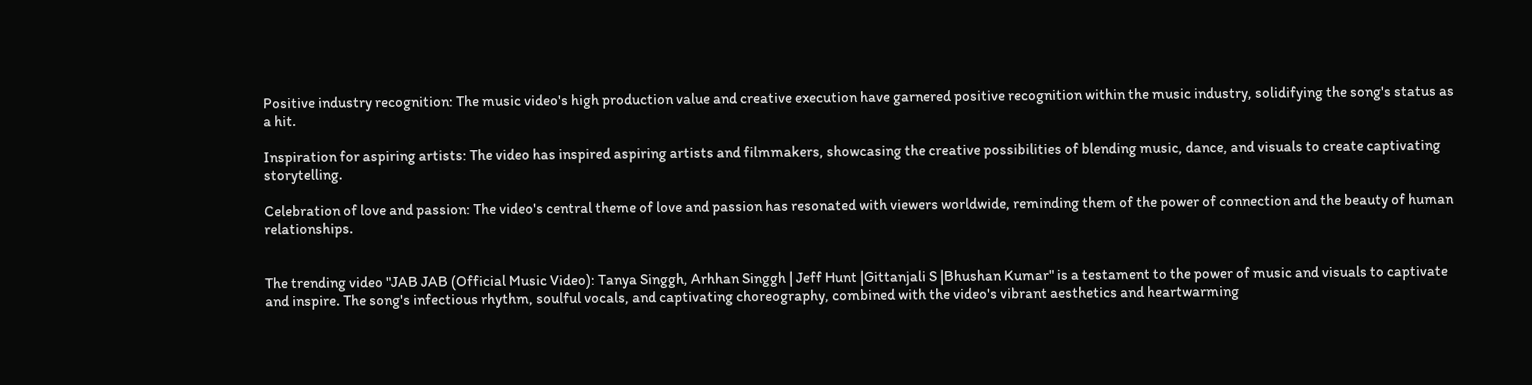Positive industry recognition: The music video's high production value and creative execution have garnered positive recognition within the music industry, solidifying the song's status as a hit.

Inspiration for aspiring artists: The video has inspired aspiring artists and filmmakers, showcasing the creative possibilities of blending music, dance, and visuals to create captivating storytelling.

Celebration of love and passion: The video's central theme of love and passion has resonated with viewers worldwide, reminding them of the power of connection and the beauty of human relationships.


The trending video "JAB JAB (Official Music Video): Tanya Singgh, Arhhan Singgh | Jeff Hunt |Gittanjali S |Bhushan Kumar" is a testament to the power of music and visuals to captivate and inspire. The song's infectious rhythm, soulful vocals, and captivating choreography, combined with the video's vibrant aesthetics and heartwarming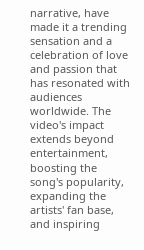narrative, have made it a trending sensation and a celebration of love and passion that has resonated with audiences worldwide. The video's impact extends beyond entertainment, boosting the song's popularity, expanding the artists' fan base, and inspiring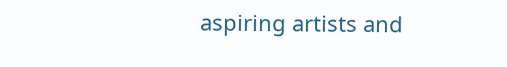aspiring artists and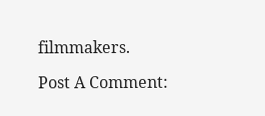filmmakers.

Post A Comment: